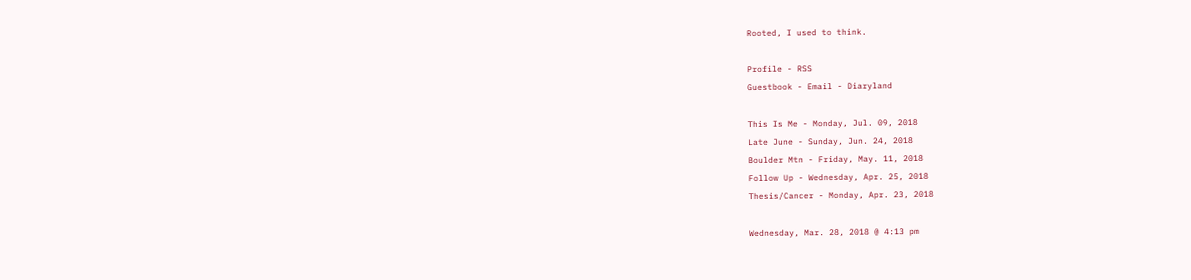Rooted, I used to think.

Profile - RSS
Guestbook - Email - Diaryland

This Is Me - Monday, Jul. 09, 2018
Late June - Sunday, Jun. 24, 2018
Boulder Mtn - Friday, May. 11, 2018
Follow Up - Wednesday, Apr. 25, 2018
Thesis/Cancer - Monday, Apr. 23, 2018

Wednesday, Mar. 28, 2018 @ 4:13 pm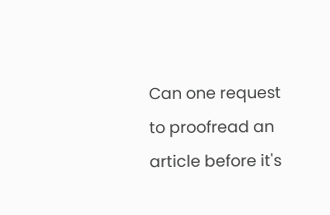Can one request to proofread an article before it's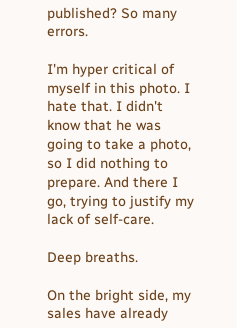published? So many errors.

I'm hyper critical of myself in this photo. I hate that. I didn't know that he was going to take a photo, so I did nothing to prepare. And there I go, trying to justify my lack of self-care.

Deep breaths.

On the bright side, my sales have already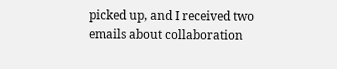picked up, and I received two emails about collaboration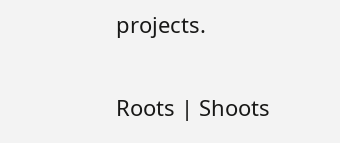projects.

Roots | Shoots